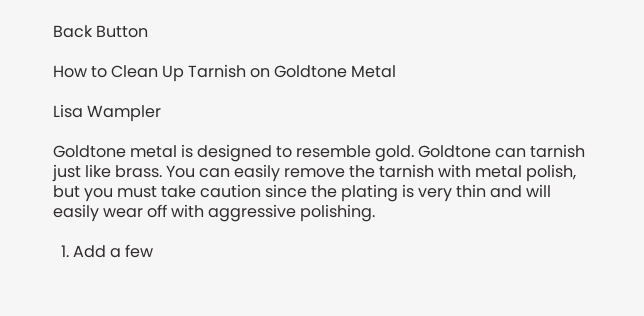Back Button

How to Clean Up Tarnish on Goldtone Metal

Lisa Wampler

Goldtone metal is designed to resemble gold. Goldtone can tarnish just like brass. You can easily remove the tarnish with metal polish, but you must take caution since the plating is very thin and will easily wear off with aggressive polishing.

  1. Add a few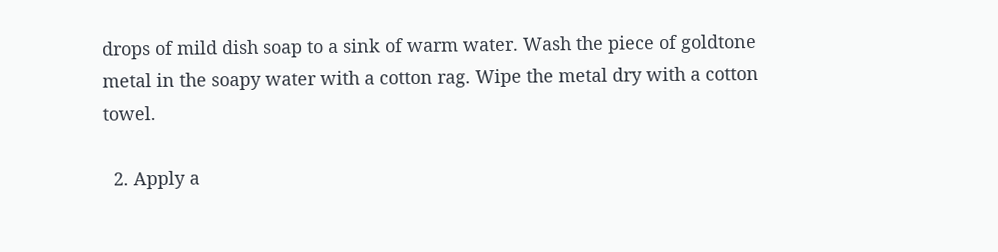drops of mild dish soap to a sink of warm water. Wash the piece of goldtone metal in the soapy water with a cotton rag. Wipe the metal dry with a cotton towel.

  2. Apply a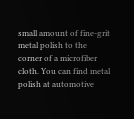small amount of fine-grit metal polish to the corner of a microfiber cloth. You can find metal polish at automotive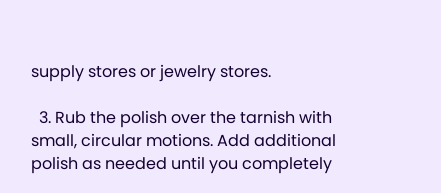supply stores or jewelry stores.

  3. Rub the polish over the tarnish with small, circular motions. Add additional polish as needed until you completely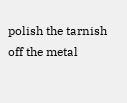polish the tarnish off the metal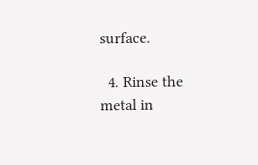surface.

  4. Rinse the metal in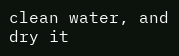clean water, and dry it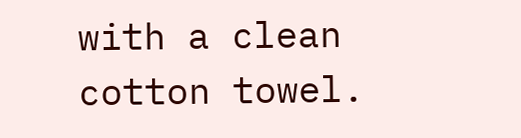with a clean cotton towel.